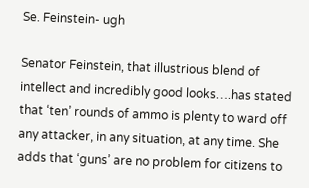Se. Feinstein- ugh

Senator Feinstein, that illustrious blend of intellect and incredibly good looks….has stated that ‘ten’ rounds of ammo is plenty to ward off any attacker, in any situation, at any time. She adds that ‘guns’ are no problem for citizens to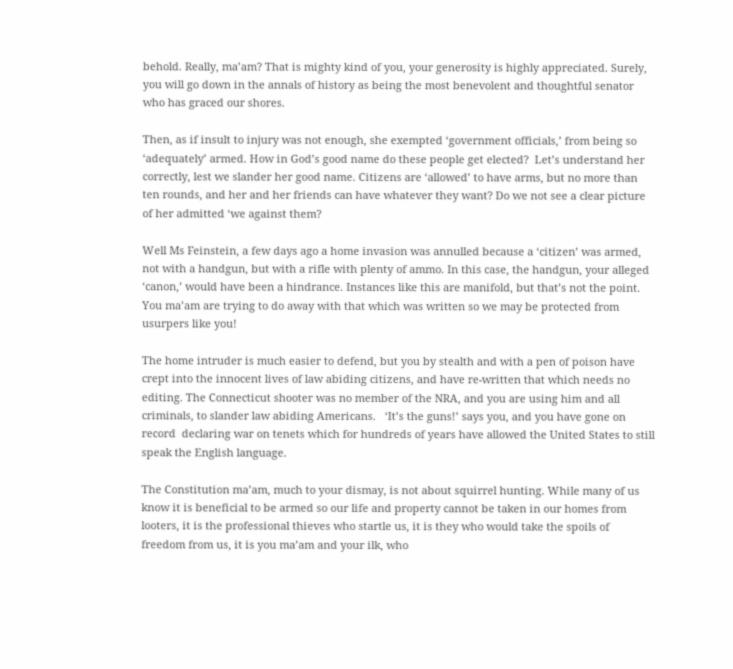behold. Really, ma’am? That is mighty kind of you, your generosity is highly appreciated. Surely, you will go down in the annals of history as being the most benevolent and thoughtful senator who has graced our shores.

Then, as if insult to injury was not enough, she exempted ‘government officials,’ from being so ‘adequately’ armed. How in God’s good name do these people get elected?  Let’s understand her correctly, lest we slander her good name. Citizens are ‘allowed’ to have arms, but no more than ten rounds, and her and her friends can have whatever they want? Do we not see a clear picture of her admitted ‘we against them?

Well Ms Feinstein, a few days ago a home invasion was annulled because a ‘citizen’ was armed, not with a handgun, but with a rifle with plenty of ammo. In this case, the handgun, your alleged ‘canon,’ would have been a hindrance. Instances like this are manifold, but that’s not the point. You ma’am are trying to do away with that which was written so we may be protected from usurpers like you!

The home intruder is much easier to defend, but you by stealth and with a pen of poison have crept into the innocent lives of law abiding citizens, and have re-written that which needs no editing. The Connecticut shooter was no member of the NRA, and you are using him and all criminals, to slander law abiding Americans.   ‘It’s the guns!’ says you, and you have gone on record  declaring war on tenets which for hundreds of years have allowed the United States to still speak the English language.

The Constitution ma’am, much to your dismay, is not about squirrel hunting. While many of us know it is beneficial to be armed so our life and property cannot be taken in our homes from looters, it is the professional thieves who startle us, it is they who would take the spoils of freedom from us, it is you ma’am and your ilk, who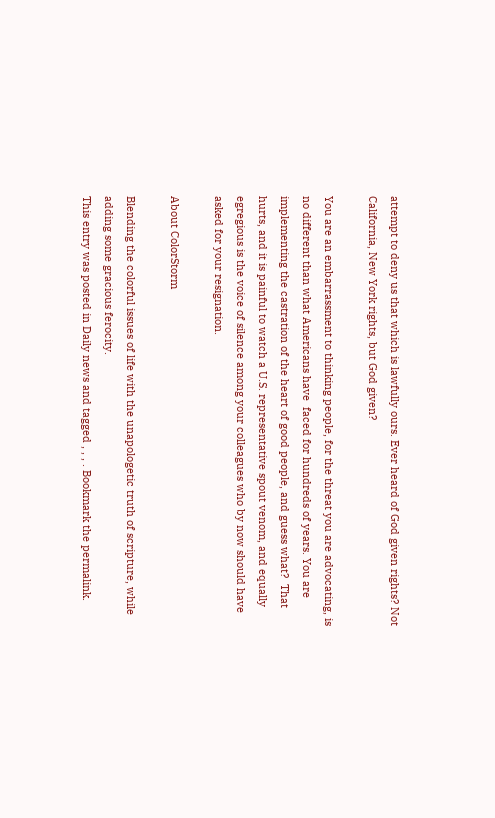attempt to deny us that which is lawfully ours. Ever heard of God given rights? Not California, New York rights, but God given?

You are an embarrassment to thinking people, for the threat you are advocating, is no different than what Americans have  faced for hundreds of years. You are implementing the castration of the heart of good people, and guess what?  That hurts, and it is painful to watch a U.S. representative spout venom, and equally egregious is the voice of silence among your colleagues who by now should have asked for your resignation.

About ColorStorm

Blending the colorful issues of life with the unapologetic truth of scripture, while adding some gracious ferocity.
This entry was posted in Daily news and tagged , , , . Bookmark the permalink.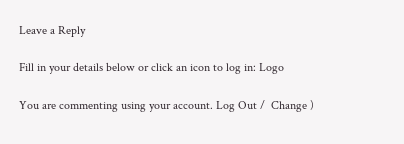Leave a Reply

Fill in your details below or click an icon to log in: Logo

You are commenting using your account. Log Out /  Change )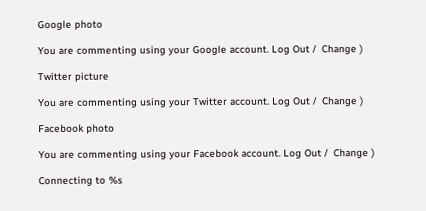Google photo

You are commenting using your Google account. Log Out /  Change )

Twitter picture

You are commenting using your Twitter account. Log Out /  Change )

Facebook photo

You are commenting using your Facebook account. Log Out /  Change )

Connecting to %s